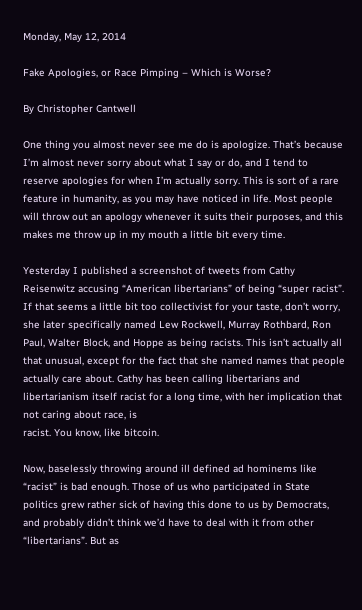Monday, May 12, 2014

Fake Apologies, or Race Pimping – Which is Worse?

By Christopher Cantwell

One thing you almost never see me do is apologize. That’s because I’m almost never sorry about what I say or do, and I tend to reserve apologies for when I’m actually sorry. This is sort of a rare feature in humanity, as you may have noticed in life. Most people will throw out an apology whenever it suits their purposes, and this makes me throw up in my mouth a little bit every time.

Yesterday I published a screenshot of tweets from Cathy Reisenwitz accusing “American libertarians” of being “super racist”. If that seems a little bit too collectivist for your taste, don’t worry, she later specifically named Lew Rockwell, Murray Rothbard, Ron Paul, Walter Block, and Hoppe as being racists. This isn’t actually all that unusual, except for the fact that she named names that people actually care about. Cathy has been calling libertarians and libertarianism itself racist for a long time, with her implication that not caring about race, is
racist. You know, like bitcoin.

Now, baselessly throwing around ill defined ad hominems like “racist” is bad enough. Those of us who participated in State politics grew rather sick of having this done to us by Democrats, and probably didn’t think we’d have to deal with it from other “libertarians”. But as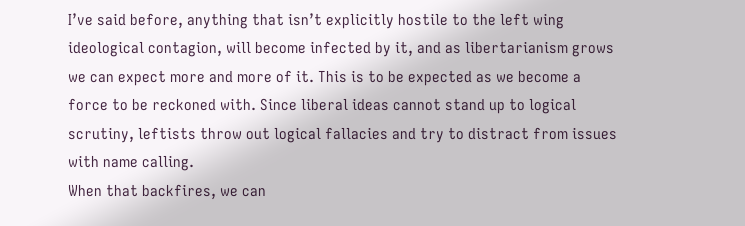I’ve said before, anything that isn’t explicitly hostile to the left wing ideological contagion, will become infected by it, and as libertarianism grows we can expect more and more of it. This is to be expected as we become a force to be reckoned with. Since liberal ideas cannot stand up to logical scrutiny, leftists throw out logical fallacies and try to distract from issues with name calling.
When that backfires, we can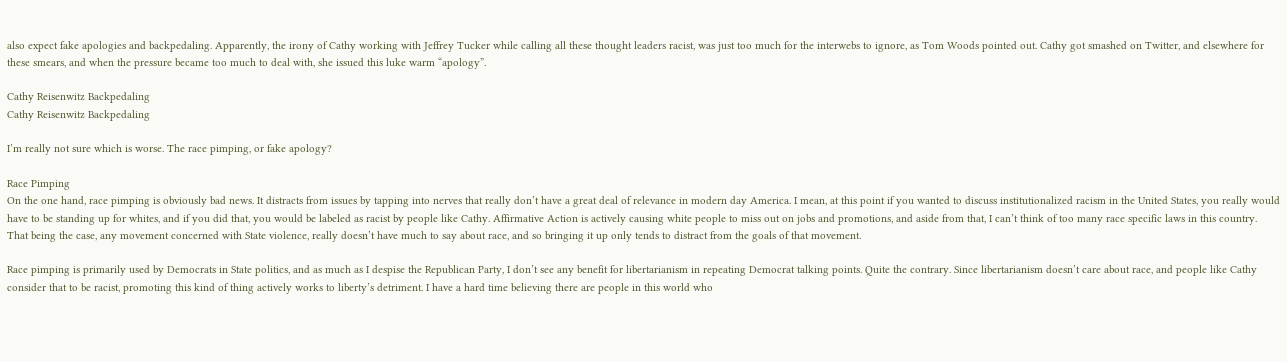also expect fake apologies and backpedaling. Apparently, the irony of Cathy working with Jeffrey Tucker while calling all these thought leaders racist, was just too much for the interwebs to ignore, as Tom Woods pointed out. Cathy got smashed on Twitter, and elsewhere for these smears, and when the pressure became too much to deal with, she issued this luke warm “apology”.

Cathy Reisenwitz Backpedaling
Cathy Reisenwitz Backpedaling

I’m really not sure which is worse. The race pimping, or fake apology?

Race Pimping
On the one hand, race pimping is obviously bad news. It distracts from issues by tapping into nerves that really don’t have a great deal of relevance in modern day America. I mean, at this point if you wanted to discuss institutionalized racism in the United States, you really would have to be standing up for whites, and if you did that, you would be labeled as racist by people like Cathy. Affirmative Action is actively causing white people to miss out on jobs and promotions, and aside from that, I can’t think of too many race specific laws in this country. That being the case, any movement concerned with State violence, really doesn’t have much to say about race, and so bringing it up only tends to distract from the goals of that movement.

Race pimping is primarily used by Democrats in State politics, and as much as I despise the Republican Party, I don’t see any benefit for libertarianism in repeating Democrat talking points. Quite the contrary. Since libertarianism doesn’t care about race, and people like Cathy consider that to be racist, promoting this kind of thing actively works to liberty’s detriment. I have a hard time believing there are people in this world who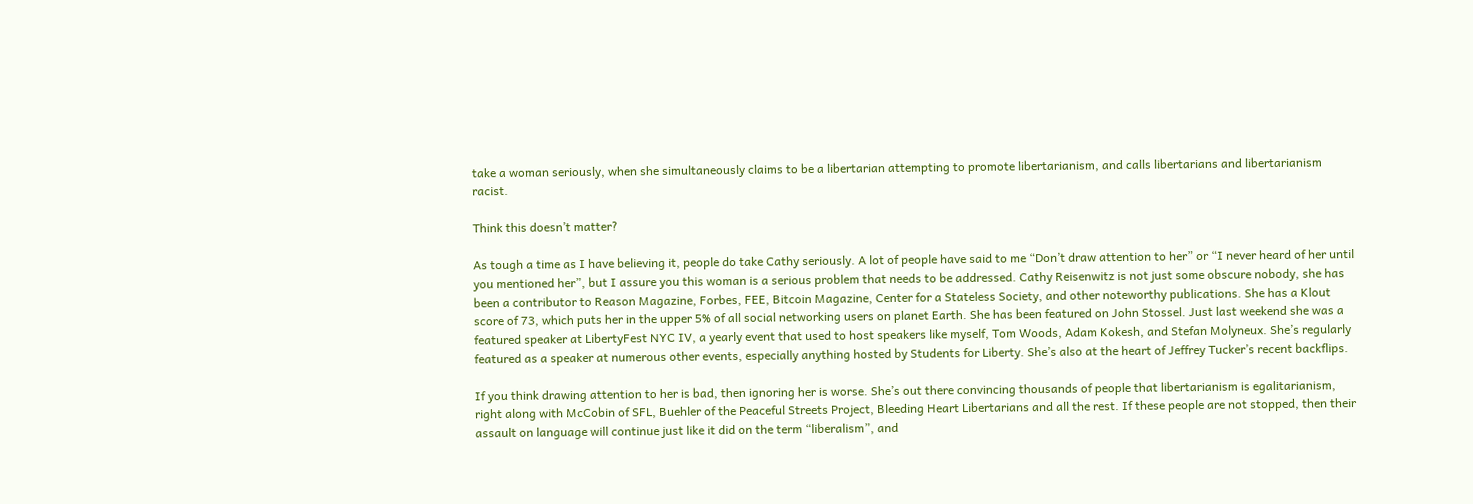take a woman seriously, when she simultaneously claims to be a libertarian attempting to promote libertarianism, and calls libertarians and libertarianism racist.

Think this doesn’t matter?

As tough a time as I have believing it, people do take Cathy seriously. A lot of people have said to me “Don’t draw attention to her” or “I never heard of her until you mentioned her”, but I assure you this woman is a serious problem that needs to be addressed. Cathy Reisenwitz is not just some obscure nobody, she has been a contributor to Reason Magazine, Forbes, FEE, Bitcoin Magazine, Center for a Stateless Society, and other noteworthy publications. She has a Klout score of 73, which puts her in the upper 5% of all social networking users on planet Earth. She has been featured on John Stossel. Just last weekend she was a featured speaker at LibertyFest NYC IV, a yearly event that used to host speakers like myself, Tom Woods, Adam Kokesh, and Stefan Molyneux. She’s regularly featured as a speaker at numerous other events, especially anything hosted by Students for Liberty. She’s also at the heart of Jeffrey Tucker’s recent backflips.

If you think drawing attention to her is bad, then ignoring her is worse. She’s out there convincing thousands of people that libertarianism is egalitarianism, right along with McCobin of SFL, Buehler of the Peaceful Streets Project, Bleeding Heart Libertarians and all the rest. If these people are not stopped, then their assault on language will continue just like it did on the term “liberalism”, and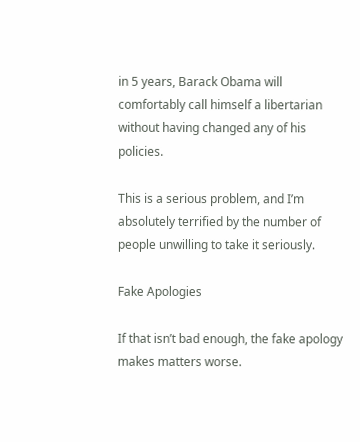in 5 years, Barack Obama will comfortably call himself a libertarian without having changed any of his policies.

This is a serious problem, and I’m absolutely terrified by the number of people unwilling to take it seriously.

Fake Apologies

If that isn’t bad enough, the fake apology makes matters worse.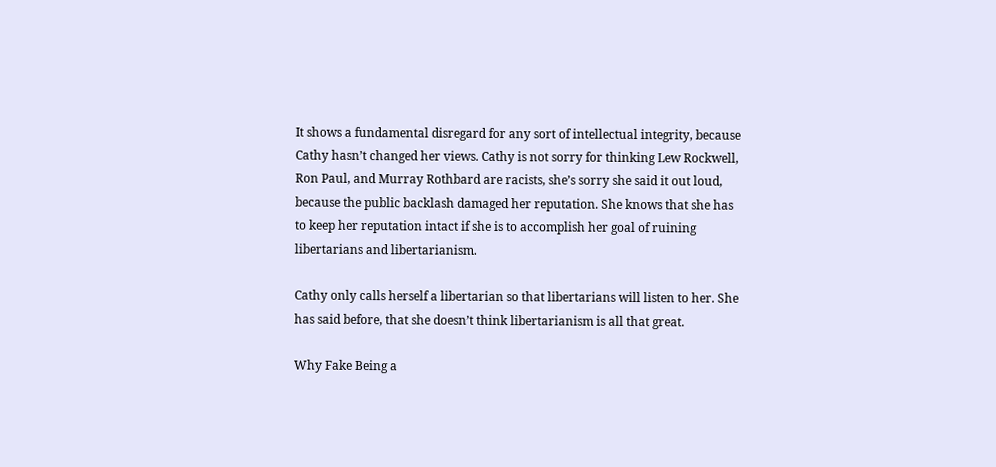It shows a fundamental disregard for any sort of intellectual integrity, because Cathy hasn’t changed her views. Cathy is not sorry for thinking Lew Rockwell, Ron Paul, and Murray Rothbard are racists, she’s sorry she said it out loud, because the public backlash damaged her reputation. She knows that she has to keep her reputation intact if she is to accomplish her goal of ruining libertarians and libertarianism.

Cathy only calls herself a libertarian so that libertarians will listen to her. She has said before, that she doesn’t think libertarianism is all that great.

Why Fake Being a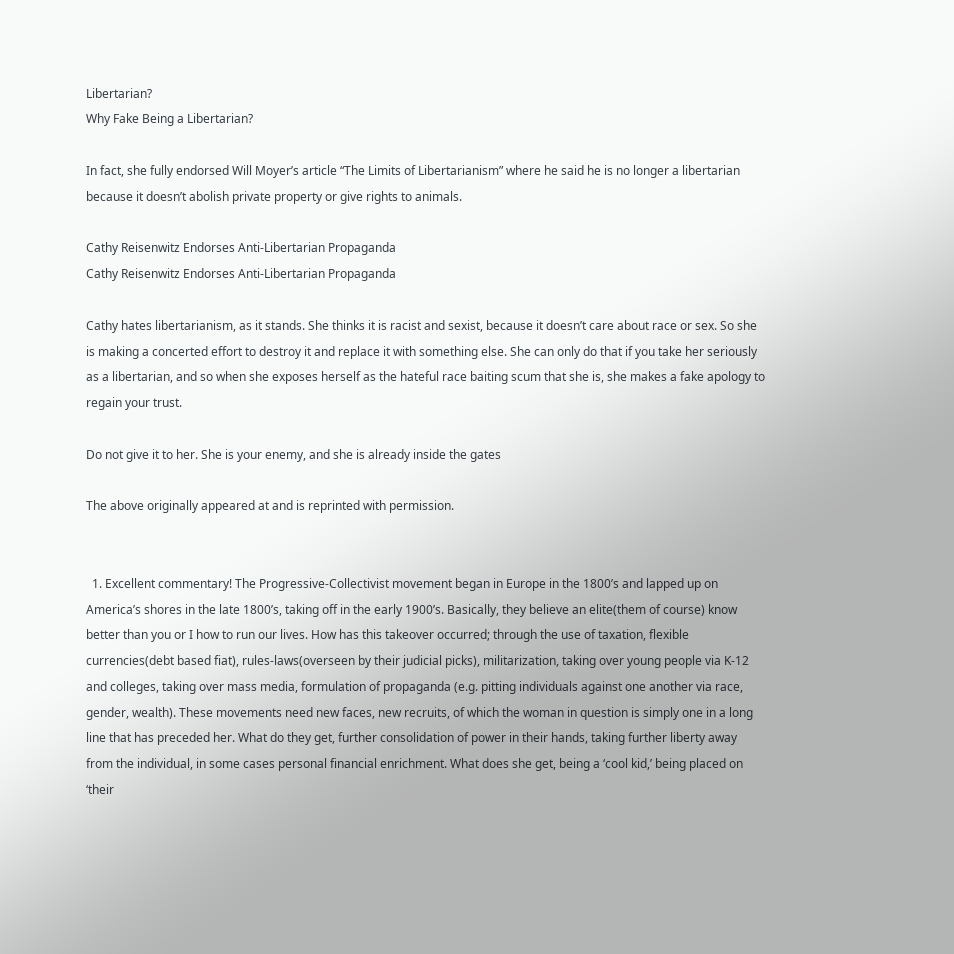Libertarian?
Why Fake Being a Libertarian?

In fact, she fully endorsed Will Moyer’s article “The Limits of Libertarianism” where he said he is no longer a libertarian because it doesn’t abolish private property or give rights to animals.

Cathy Reisenwitz Endorses Anti-Libertarian Propaganda
Cathy Reisenwitz Endorses Anti-Libertarian Propaganda

Cathy hates libertarianism, as it stands. She thinks it is racist and sexist, because it doesn’t care about race or sex. So she is making a concerted effort to destroy it and replace it with something else. She can only do that if you take her seriously as a libertarian, and so when she exposes herself as the hateful race baiting scum that she is, she makes a fake apology to regain your trust.

Do not give it to her. She is your enemy, and she is already inside the gates

The above originally appeared at and is reprinted with permission.


  1. Excellent commentary! The Progressive-Collectivist movement began in Europe in the 1800’s and lapped up on America’s shores in the late 1800’s, taking off in the early 1900’s. Basically, they believe an elite(them of course) know better than you or I how to run our lives. How has this takeover occurred; through the use of taxation, flexible currencies(debt based fiat), rules-laws(overseen by their judicial picks), militarization, taking over young people via K-12 and colleges, taking over mass media, formulation of propaganda (e.g. pitting individuals against one another via race, gender, wealth). These movements need new faces, new recruits, of which the woman in question is simply one in a long line that has preceded her. What do they get, further consolidation of power in their hands, taking further liberty away from the individual, in some cases personal financial enrichment. What does she get, being a ‘cool kid,’ being placed on ‘their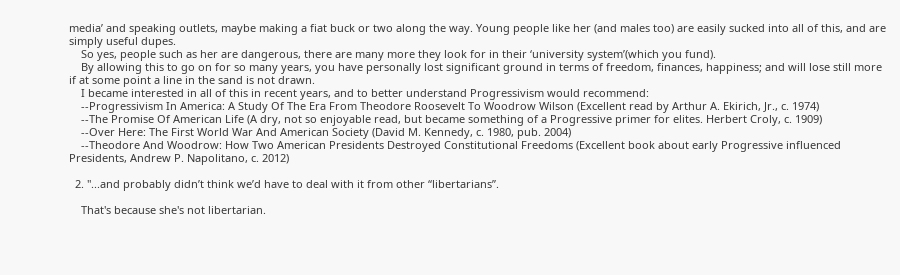media’ and speaking outlets, maybe making a fiat buck or two along the way. Young people like her (and males too) are easily sucked into all of this, and are simply useful dupes.
    So yes, people such as her are dangerous, there are many more they look for in their ‘university system’(which you fund).
    By allowing this to go on for so many years, you have personally lost significant ground in terms of freedom, finances, happiness; and will lose still more if at some point a line in the sand is not drawn.
    I became interested in all of this in recent years, and to better understand Progressivism would recommend:
    --Progressivism In America: A Study Of The Era From Theodore Roosevelt To Woodrow Wilson (Excellent read by Arthur A. Ekirich, Jr., c. 1974)
    --The Promise Of American Life (A dry, not so enjoyable read, but became something of a Progressive primer for elites. Herbert Croly, c. 1909)
    --Over Here: The First World War And American Society (David M. Kennedy, c. 1980, pub. 2004)
    --Theodore And Woodrow: How Two American Presidents Destroyed Constitutional Freedoms (Excellent book about early Progressive influenced Presidents, Andrew P. Napolitano, c. 2012)

  2. "...and probably didn’t think we’d have to deal with it from other “libertarians”.

    That's because she's not libertarian.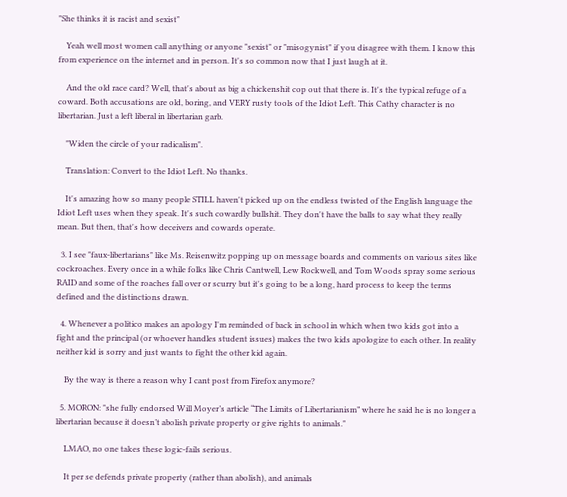"She thinks it is racist and sexist"

    Yeah well most women call anything or anyone "sexist" or "misogynist" if you disagree with them. I know this from experience on the internet and in person. It's so common now that I just laugh at it.

    And the old race card? Well, that's about as big a chickenshit cop out that there is. It's the typical refuge of a coward. Both accusations are old, boring, and VERY rusty tools of the Idiot Left. This Cathy character is no libertarian. Just a left liberal in libertarian garb.

    "Widen the circle of your radicalism".

    Translation: Convert to the Idiot Left. No thanks.

    It's amazing how so many people STILL haven't picked up on the endless twisted of the English language the Idiot Left uses when they speak. It's such cowardly bullshit. They don't have the balls to say what they really mean. But then, that's how deceivers and cowards operate.

  3. I see "faux-libertarians" like Ms. Reisenwitz popping up on message boards and comments on various sites like cockroaches. Every once in a while folks like Chris Cantwell, Lew Rockwell, and Tom Woods spray some serious RAID and some of the roaches fall over or scurry but it's going to be a long, hard process to keep the terms defined and the distinctions drawn.

  4. Whenever a politico makes an apology I'm reminded of back in school in which when two kids got into a fight and the principal (or whoever handles student issues) makes the two kids apologize to each other. In reality neither kid is sorry and just wants to fight the other kid again.

    By the way is there a reason why I cant post from Firefox anymore?

  5. MORON: "she fully endorsed Will Moyer’s article “The Limits of Libertarianism” where he said he is no longer a libertarian because it doesn’t abolish private property or give rights to animals."

    LMAO, no one takes these logic-fails serious.

    It per se defends private property (rather than abolish), and animals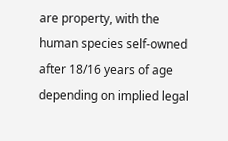are property, with the human species self-owned after 18/16 years of age depending on implied legal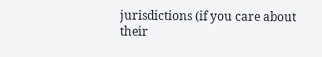jurisdictions (if you care about their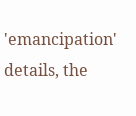'emancipation' details, the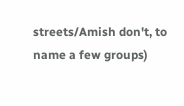streets/Amish don't, to name a few groups)